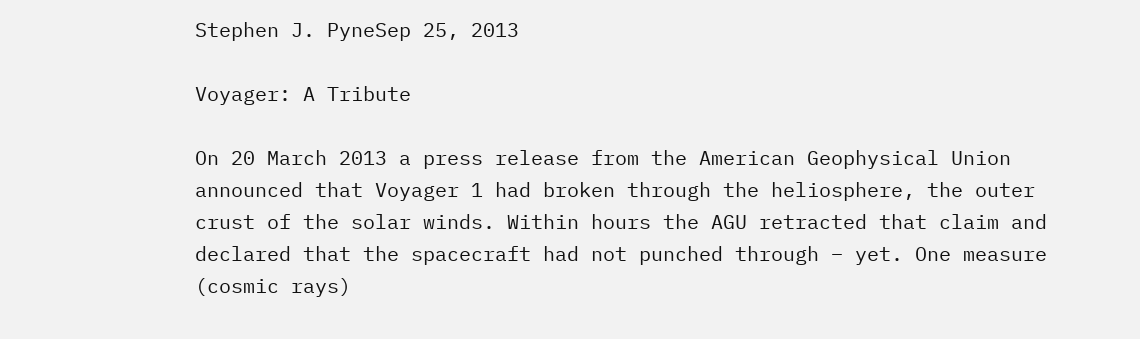Stephen J. PyneSep 25, 2013

Voyager: A Tribute

On 20 March 2013 a press release from the American Geophysical Union announced that Voyager 1 had broken through the heliosphere, the outer crust of the solar winds. Within hours the AGU retracted that claim and declared that the spacecraft had not punched through – yet. One measure (cosmic rays)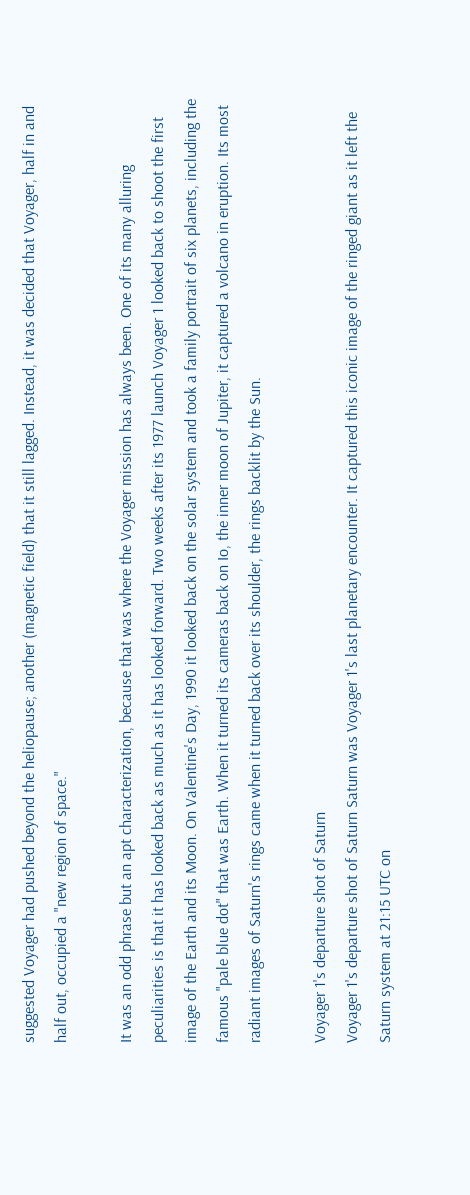suggested Voyager had pushed beyond the heliopause; another (magnetic field) that it still lagged. Instead, it was decided that Voyager, half in and half out, occupied a "new region of space."

It was an odd phrase but an apt characterization, because that was where the Voyager mission has always been. One of its many alluring peculiarities is that it has looked back as much as it has looked forward. Two weeks after its 1977 launch Voyager 1 looked back to shoot the first image of the Earth and its Moon. On Valentine's Day, 1990 it looked back on the solar system and took a family portrait of six planets, including the famous "pale blue dot" that was Earth. When it turned its cameras back on Io, the inner moon of Jupiter, it captured a volcano in eruption. Its most radiant images of Saturn's rings came when it turned back over its shoulder, the rings backlit by the Sun.

Voyager 1's departure shot of Saturn
Voyager 1's departure shot of Saturn Saturn was Voyager 1's last planetary encounter. It captured this iconic image of the ringed giant as it left the Saturn system at 21:15 UTC on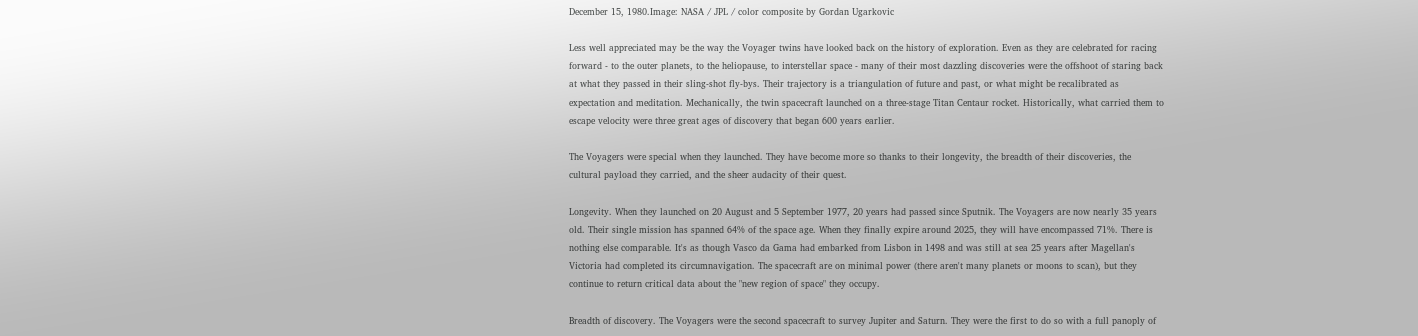December 15, 1980.Image: NASA / JPL / color composite by Gordan Ugarkovic

Less well appreciated may be the way the Voyager twins have looked back on the history of exploration. Even as they are celebrated for racing forward - to the outer planets, to the heliopause, to interstellar space - many of their most dazzling discoveries were the offshoot of staring back at what they passed in their sling-shot fly-bys. Their trajectory is a triangulation of future and past, or what might be recalibrated as expectation and meditation. Mechanically, the twin spacecraft launched on a three-stage Titan Centaur rocket. Historically, what carried them to escape velocity were three great ages of discovery that began 600 years earlier.

The Voyagers were special when they launched. They have become more so thanks to their longevity, the breadth of their discoveries, the cultural payload they carried, and the sheer audacity of their quest.

Longevity. When they launched on 20 August and 5 September 1977, 20 years had passed since Sputnik. The Voyagers are now nearly 35 years old. Their single mission has spanned 64% of the space age. When they finally expire around 2025, they will have encompassed 71%. There is nothing else comparable. It's as though Vasco da Gama had embarked from Lisbon in 1498 and was still at sea 25 years after Magellan's Victoria had completed its circumnavigation. The spacecraft are on minimal power (there aren't many planets or moons to scan), but they continue to return critical data about the "new region of space" they occupy.

Breadth of discovery. The Voyagers were the second spacecraft to survey Jupiter and Saturn. They were the first to do so with a full panoply of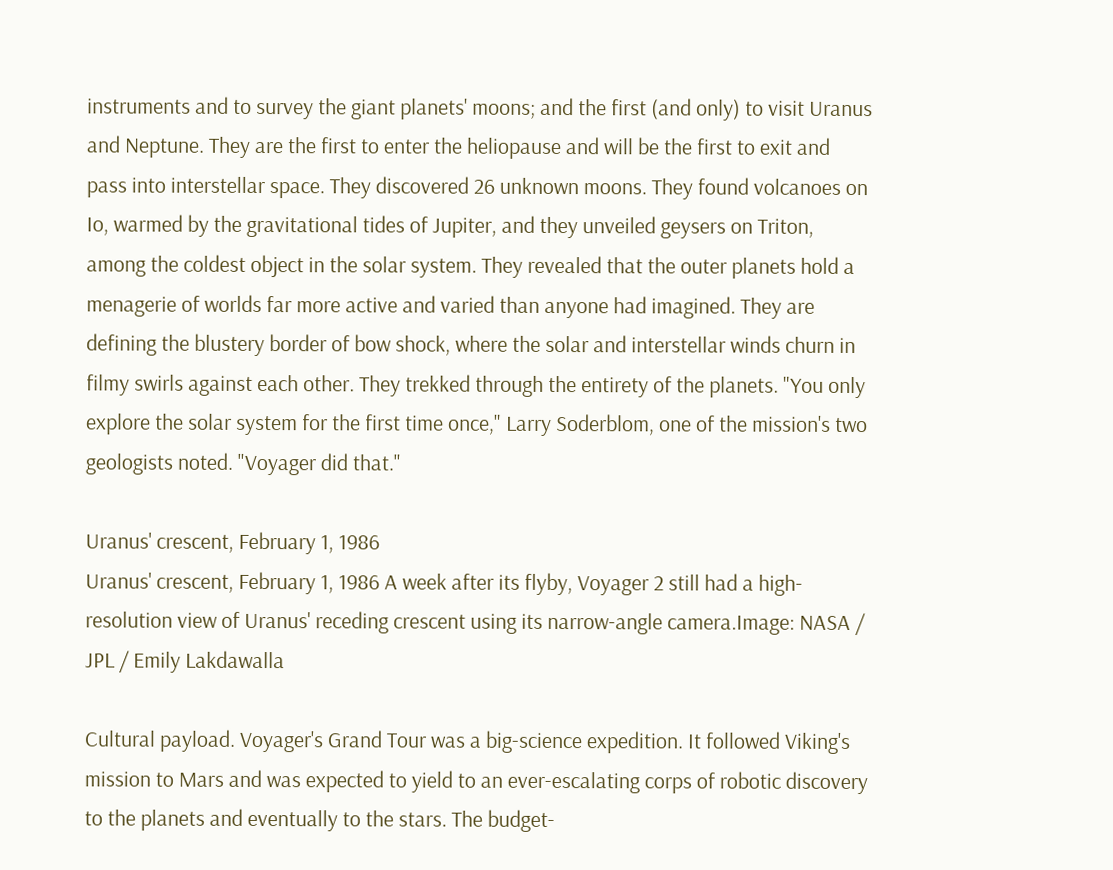instruments and to survey the giant planets' moons; and the first (and only) to visit Uranus and Neptune. They are the first to enter the heliopause and will be the first to exit and pass into interstellar space. They discovered 26 unknown moons. They found volcanoes on Io, warmed by the gravitational tides of Jupiter, and they unveiled geysers on Triton, among the coldest object in the solar system. They revealed that the outer planets hold a menagerie of worlds far more active and varied than anyone had imagined. They are defining the blustery border of bow shock, where the solar and interstellar winds churn in filmy swirls against each other. They trekked through the entirety of the planets. "You only explore the solar system for the first time once," Larry Soderblom, one of the mission's two geologists noted. "Voyager did that."

Uranus' crescent, February 1, 1986
Uranus' crescent, February 1, 1986 A week after its flyby, Voyager 2 still had a high-resolution view of Uranus' receding crescent using its narrow-angle camera.Image: NASA / JPL / Emily Lakdawalla

Cultural payload. Voyager's Grand Tour was a big-science expedition. It followed Viking's mission to Mars and was expected to yield to an ever-escalating corps of robotic discovery to the planets and eventually to the stars. The budget-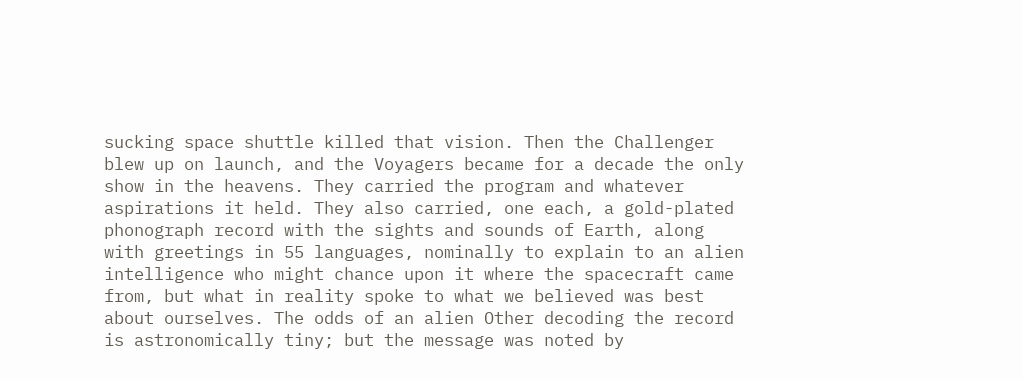sucking space shuttle killed that vision. Then the Challenger blew up on launch, and the Voyagers became for a decade the only show in the heavens. They carried the program and whatever aspirations it held. They also carried, one each, a gold-plated phonograph record with the sights and sounds of Earth, along with greetings in 55 languages, nominally to explain to an alien intelligence who might chance upon it where the spacecraft came from, but what in reality spoke to what we believed was best about ourselves. The odds of an alien Other decoding the record is astronomically tiny; but the message was noted by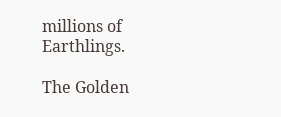millions of Earthlings.

The Golden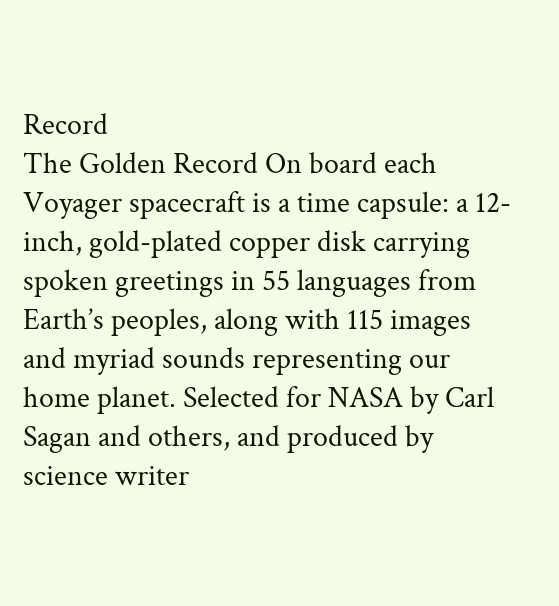Record
The Golden Record On board each Voyager spacecraft is a time capsule: a 12-inch, gold-plated copper disk carrying spoken greetings in 55 languages from Earth’s peoples, along with 115 images and myriad sounds representing our home planet. Selected for NASA by Carl Sagan and others, and produced by science writer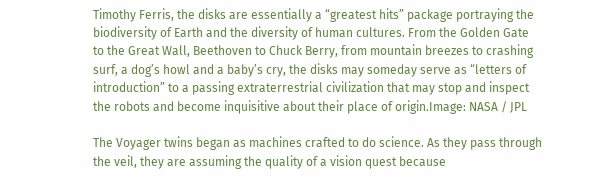Timothy Ferris, the disks are essentially a “greatest hits” package portraying the biodiversity of Earth and the diversity of human cultures. From the Golden Gate to the Great Wall, Beethoven to Chuck Berry, from mountain breezes to crashing surf, a dog’s howl and a baby’s cry, the disks may someday serve as “letters of introduction” to a passing extraterrestrial civilization that may stop and inspect the robots and become inquisitive about their place of origin.Image: NASA / JPL

The Voyager twins began as machines crafted to do science. As they pass through the veil, they are assuming the quality of a vision quest because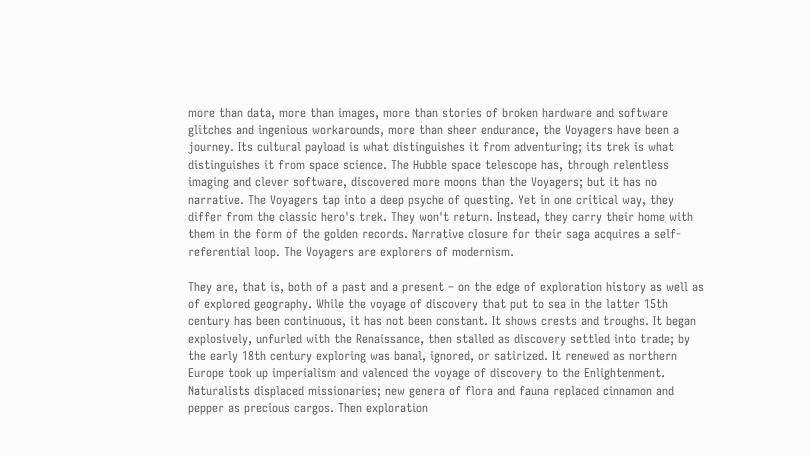more than data, more than images, more than stories of broken hardware and software glitches and ingenious workarounds, more than sheer endurance, the Voyagers have been a journey. Its cultural payload is what distinguishes it from adventuring; its trek is what distinguishes it from space science. The Hubble space telescope has, through relentless imaging and clever software, discovered more moons than the Voyagers; but it has no narrative. The Voyagers tap into a deep psyche of questing. Yet in one critical way, they differ from the classic hero's trek. They won't return. Instead, they carry their home with them in the form of the golden records. Narrative closure for their saga acquires a self-referential loop. The Voyagers are explorers of modernism.

They are, that is, both of a past and a present – on the edge of exploration history as well as of explored geography. While the voyage of discovery that put to sea in the latter 15th century has been continuous, it has not been constant. It shows crests and troughs. It began explosively, unfurled with the Renaissance, then stalled as discovery settled into trade; by the early 18th century exploring was banal, ignored, or satirized. It renewed as northern Europe took up imperialism and valenced the voyage of discovery to the Enlightenment. Naturalists displaced missionaries; new genera of flora and fauna replaced cinnamon and pepper as precious cargos. Then exploration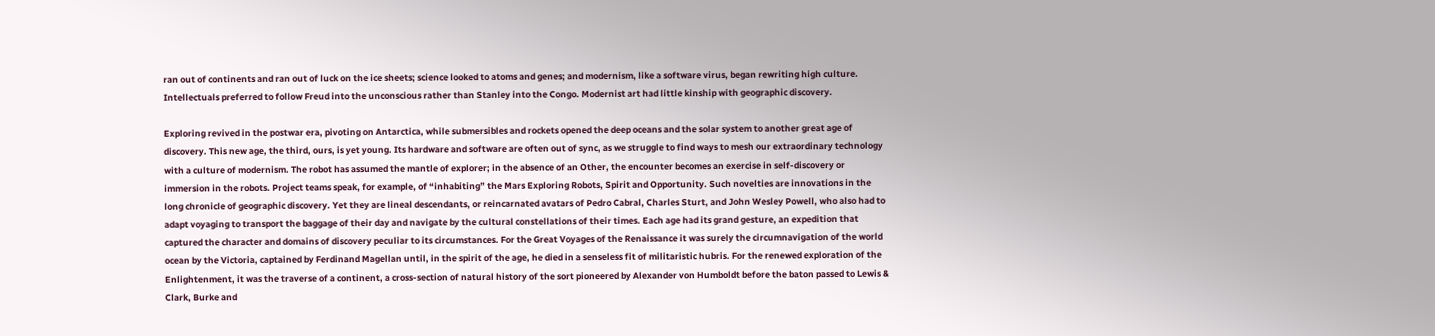ran out of continents and ran out of luck on the ice sheets; science looked to atoms and genes; and modernism, like a software virus, began rewriting high culture. Intellectuals preferred to follow Freud into the unconscious rather than Stanley into the Congo. Modernist art had little kinship with geographic discovery.

Exploring revived in the postwar era, pivoting on Antarctica, while submersibles and rockets opened the deep oceans and the solar system to another great age of discovery. This new age, the third, ours, is yet young. Its hardware and software are often out of sync, as we struggle to find ways to mesh our extraordinary technology with a culture of modernism. The robot has assumed the mantle of explorer; in the absence of an Other, the encounter becomes an exercise in self-discovery or immersion in the robots. Project teams speak, for example, of “inhabiting” the Mars Exploring Robots, Spirit and Opportunity. Such novelties are innovations in the long chronicle of geographic discovery. Yet they are lineal descendants, or reincarnated avatars of Pedro Cabral, Charles Sturt, and John Wesley Powell, who also had to adapt voyaging to transport the baggage of their day and navigate by the cultural constellations of their times. Each age had its grand gesture, an expedition that captured the character and domains of discovery peculiar to its circumstances. For the Great Voyages of the Renaissance it was surely the circumnavigation of the world ocean by the Victoria, captained by Ferdinand Magellan until, in the spirit of the age, he died in a senseless fit of militaristic hubris. For the renewed exploration of the Enlightenment, it was the traverse of a continent, a cross-section of natural history of the sort pioneered by Alexander von Humboldt before the baton passed to Lewis & Clark, Burke and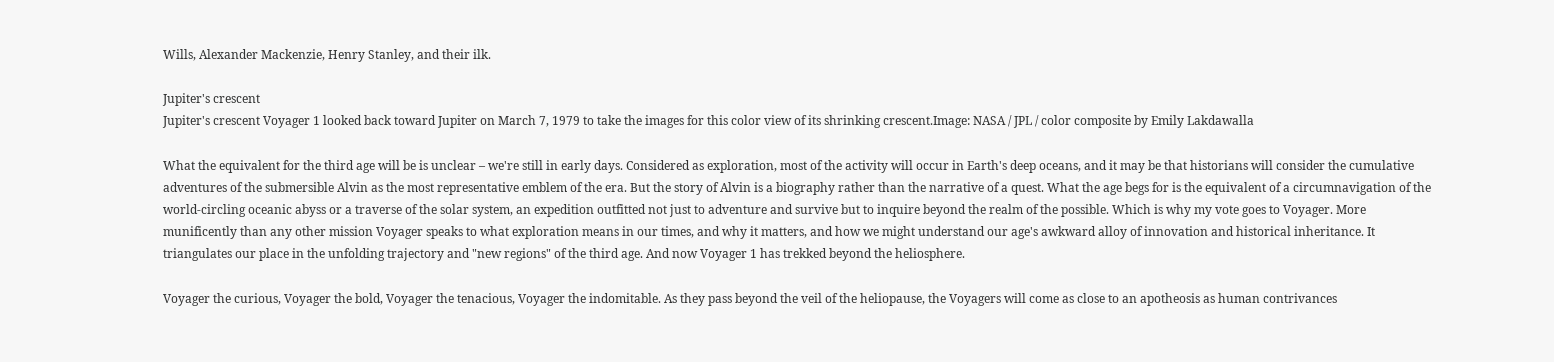Wills, Alexander Mackenzie, Henry Stanley, and their ilk.

Jupiter's crescent
Jupiter's crescent Voyager 1 looked back toward Jupiter on March 7, 1979 to take the images for this color view of its shrinking crescent.Image: NASA / JPL / color composite by Emily Lakdawalla

What the equivalent for the third age will be is unclear – we're still in early days. Considered as exploration, most of the activity will occur in Earth's deep oceans, and it may be that historians will consider the cumulative adventures of the submersible Alvin as the most representative emblem of the era. But the story of Alvin is a biography rather than the narrative of a quest. What the age begs for is the equivalent of a circumnavigation of the world-circling oceanic abyss or a traverse of the solar system, an expedition outfitted not just to adventure and survive but to inquire beyond the realm of the possible. Which is why my vote goes to Voyager. More munificently than any other mission Voyager speaks to what exploration means in our times, and why it matters, and how we might understand our age's awkward alloy of innovation and historical inheritance. It triangulates our place in the unfolding trajectory and "new regions" of the third age. And now Voyager 1 has trekked beyond the heliosphere.

Voyager the curious, Voyager the bold, Voyager the tenacious, Voyager the indomitable. As they pass beyond the veil of the heliopause, the Voyagers will come as close to an apotheosis as human contrivances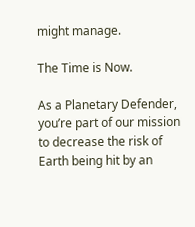might manage.

The Time is Now.

As a Planetary Defender, you’re part of our mission to decrease the risk of Earth being hit by an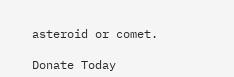asteroid or comet.

Donate Today